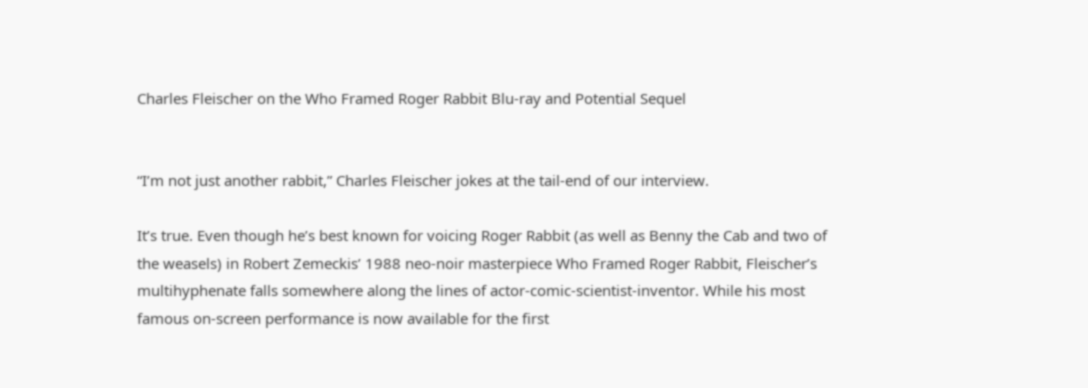Charles Fleischer on the Who Framed Roger Rabbit Blu-ray and Potential Sequel


“I’m not just another rabbit,” Charles Fleischer jokes at the tail-end of our interview.

It’s true. Even though he’s best known for voicing Roger Rabbit (as well as Benny the Cab and two of the weasels) in Robert Zemeckis’ 1988 neo-noir masterpiece Who Framed Roger Rabbit, Fleischer’s multihyphenate falls somewhere along the lines of actor-comic-scientist-inventor. While his most famous on-screen performance is now available for the first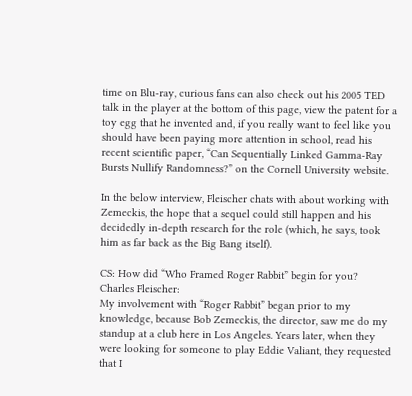time on Blu-ray, curious fans can also check out his 2005 TED talk in the player at the bottom of this page, view the patent for a toy egg that he invented and, if you really want to feel like you should have been paying more attention in school, read his recent scientific paper, “Can Sequentially Linked Gamma-Ray Bursts Nullify Randomness?” on the Cornell University website.

In the below interview, Fleischer chats with about working with Zemeckis, the hope that a sequel could still happen and his decidedly in-depth research for the role (which, he says, took him as far back as the Big Bang itself).

CS: How did “Who Framed Roger Rabbit” begin for you?
Charles Fleischer:
My involvement with “Roger Rabbit” began prior to my knowledge, because Bob Zemeckis, the director, saw me do my standup at a club here in Los Angeles. Years later, when they were looking for someone to play Eddie Valiant, they requested that I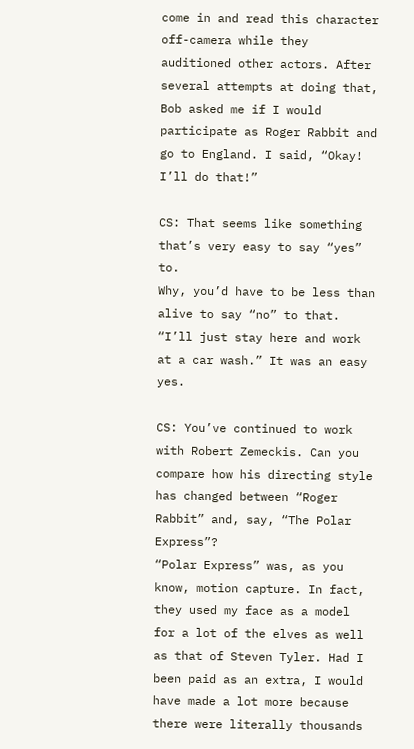come in and read this character off-camera while they auditioned other actors. After several attempts at doing that, Bob asked me if I would participate as Roger Rabbit and go to England. I said, “Okay! I’ll do that!”

CS: That seems like something that’s very easy to say “yes” to.
Why, you’d have to be less than alive to say “no” to that. “I’ll just stay here and work at a car wash.” It was an easy yes.

CS: You’ve continued to work with Robert Zemeckis. Can you compare how his directing style has changed between “Roger Rabbit” and, say, “The Polar Express”?
“Polar Express” was, as you know, motion capture. In fact, they used my face as a model for a lot of the elves as well as that of Steven Tyler. Had I been paid as an extra, I would have made a lot more because there were literally thousands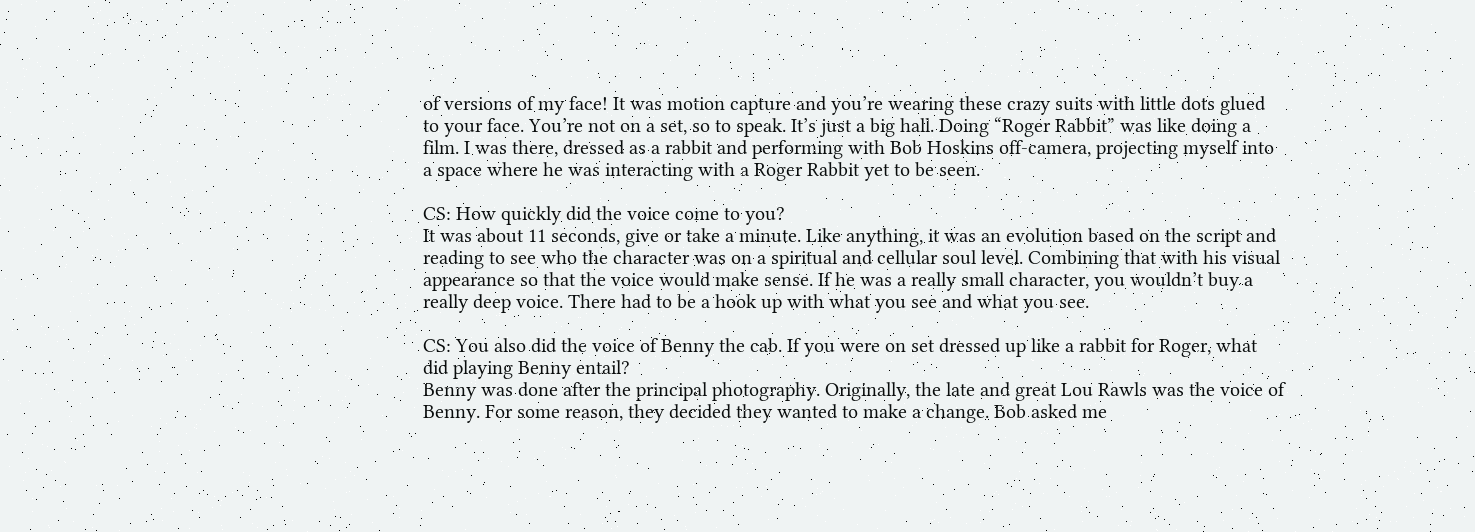of versions of my face! It was motion capture and you’re wearing these crazy suits with little dots glued to your face. You’re not on a set, so to speak. It’s just a big hall. Doing “Roger Rabbit” was like doing a film. I was there, dressed as a rabbit and performing with Bob Hoskins off-camera, projecting myself into a space where he was interacting with a Roger Rabbit yet to be seen.

CS: How quickly did the voice come to you?
It was about 11 seconds, give or take a minute. Like anything, it was an evolution based on the script and reading to see who the character was on a spiritual and cellular soul level. Combining that with his visual appearance so that the voice would make sense. If he was a really small character, you wouldn’t buy a really deep voice. There had to be a hook up with what you see and what you see.

CS: You also did the voice of Benny the cab. If you were on set dressed up like a rabbit for Roger, what did playing Benny entail?
Benny was done after the principal photography. Originally, the late and great Lou Rawls was the voice of Benny. For some reason, they decided they wanted to make a change. Bob asked me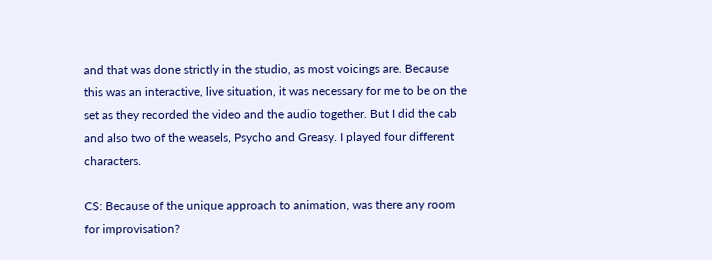and that was done strictly in the studio, as most voicings are. Because this was an interactive, live situation, it was necessary for me to be on the set as they recorded the video and the audio together. But I did the cab and also two of the weasels, Psycho and Greasy. I played four different characters.

CS: Because of the unique approach to animation, was there any room for improvisation?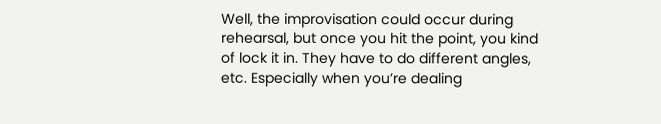Well, the improvisation could occur during rehearsal, but once you hit the point, you kind of lock it in. They have to do different angles, etc. Especially when you’re dealing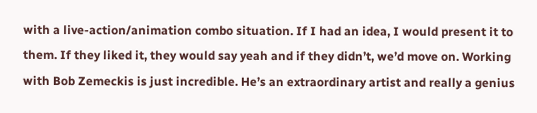with a live-action/animation combo situation. If I had an idea, I would present it to them. If they liked it, they would say yeah and if they didn’t, we’d move on. Working with Bob Zemeckis is just incredible. He’s an extraordinary artist and really a genius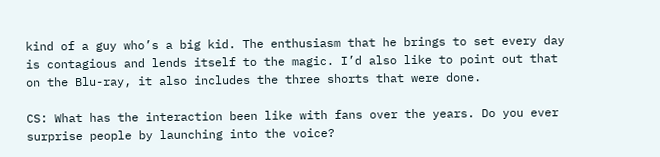kind of a guy who’s a big kid. The enthusiasm that he brings to set every day is contagious and lends itself to the magic. I’d also like to point out that on the Blu-ray, it also includes the three shorts that were done.

CS: What has the interaction been like with fans over the years. Do you ever surprise people by launching into the voice?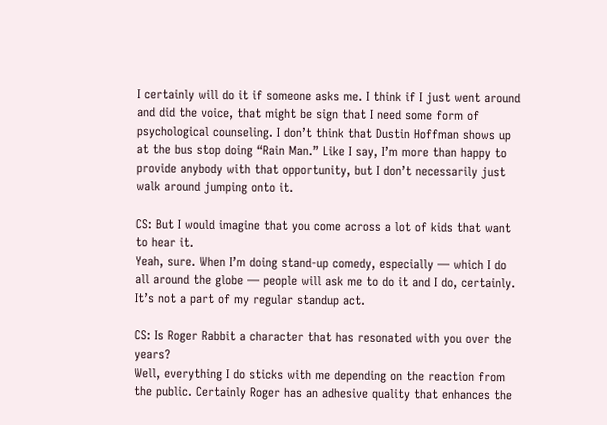I certainly will do it if someone asks me. I think if I just went around and did the voice, that might be sign that I need some form of psychological counseling. I don’t think that Dustin Hoffman shows up at the bus stop doing “Rain Man.” Like I say, I’m more than happy to provide anybody with that opportunity, but I don’t necessarily just walk around jumping onto it.

CS: But I would imagine that you come across a lot of kids that want to hear it.
Yeah, sure. When I’m doing stand-up comedy, especially — which I do all around the globe — people will ask me to do it and I do, certainly. It’s not a part of my regular standup act.

CS: Is Roger Rabbit a character that has resonated with you over the years?
Well, everything I do sticks with me depending on the reaction from the public. Certainly Roger has an adhesive quality that enhances the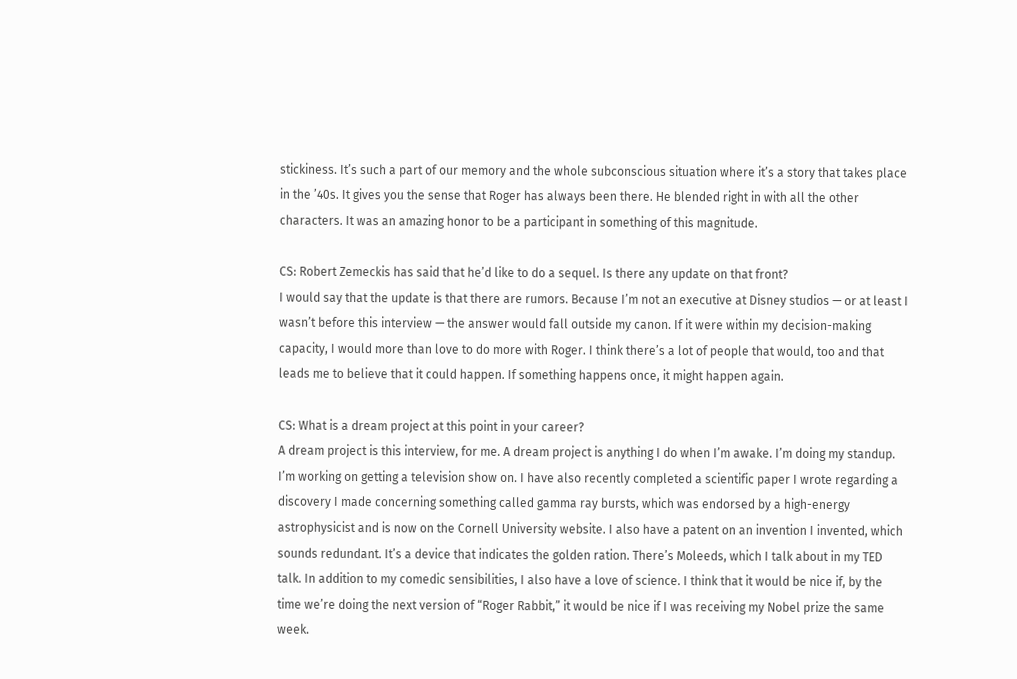stickiness. It’s such a part of our memory and the whole subconscious situation where it’s a story that takes place in the ’40s. It gives you the sense that Roger has always been there. He blended right in with all the other characters. It was an amazing honor to be a participant in something of this magnitude.

CS: Robert Zemeckis has said that he’d like to do a sequel. Is there any update on that front?
I would say that the update is that there are rumors. Because I’m not an executive at Disney studios — or at least I wasn’t before this interview — the answer would fall outside my canon. If it were within my decision-making capacity, I would more than love to do more with Roger. I think there’s a lot of people that would, too and that leads me to believe that it could happen. If something happens once, it might happen again.

CS: What is a dream project at this point in your career?
A dream project is this interview, for me. A dream project is anything I do when I’m awake. I’m doing my standup. I’m working on getting a television show on. I have also recently completed a scientific paper I wrote regarding a discovery I made concerning something called gamma ray bursts, which was endorsed by a high-energy astrophysicist and is now on the Cornell University website. I also have a patent on an invention I invented, which sounds redundant. It’s a device that indicates the golden ration. There’s Moleeds, which I talk about in my TED talk. In addition to my comedic sensibilities, I also have a love of science. I think that it would be nice if, by the time we’re doing the next version of “Roger Rabbit,” it would be nice if I was receiving my Nobel prize the same week.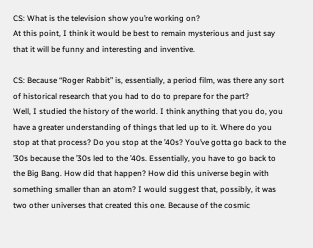CS: What is the television show you’re working on?
At this point, I think it would be best to remain mysterious and just say that it will be funny and interesting and inventive.

CS: Because “Roger Rabbit” is, essentially, a period film, was there any sort of historical research that you had to do to prepare for the part?
Well, I studied the history of the world. I think anything that you do, you have a greater understanding of things that led up to it. Where do you stop at that process? Do you stop at the ’40s? You’ve gotta go back to the ’30s because the ’30s led to the ’40s. Essentially, you have to go back to the Big Bang. How did that happen? How did this universe begin with something smaller than an atom? I would suggest that, possibly, it was two other universes that created this one. Because of the cosmic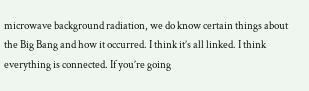microwave background radiation, we do know certain things about the Big Bang and how it occurred. I think it’s all linked. I think everything is connected. If you’re going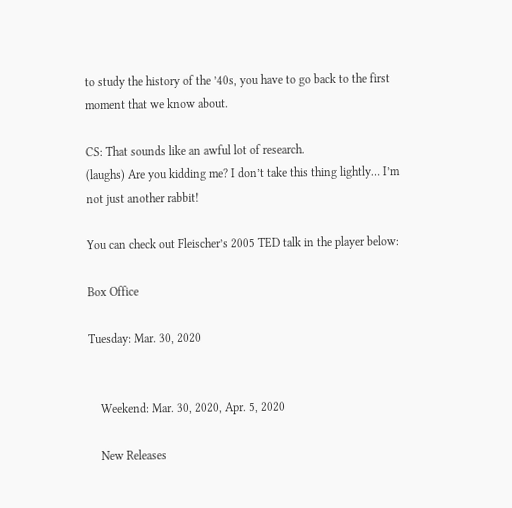to study the history of the ’40s, you have to go back to the first moment that we know about.

CS: That sounds like an awful lot of research.
(laughs) Are you kidding me? I don’t take this thing lightly… I’m not just another rabbit!

You can check out Fleischer’s 2005 TED talk in the player below:

Box Office

Tuesday: Mar. 30, 2020


    Weekend: Mar. 30, 2020, Apr. 5, 2020

    New Releases